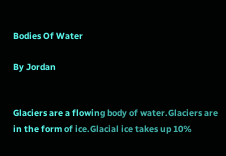Bodies Of Water

By Jordan


Glaciers are a flowing body of water.Glaciers are in the form of ice.Glacial ice takes up 10%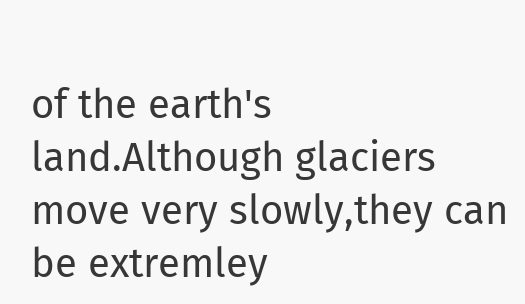of the earth's land.Although glaciers move very slowly,they can be extremley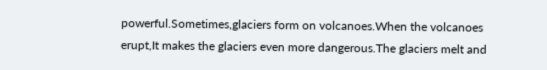powerful.Sometimes,glaciers form on volcanoes.When the volcanoes erupt,It makes the glaciers even more dangerous.The glaciers melt and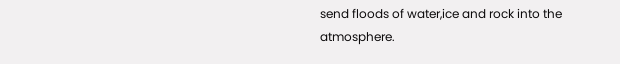send floods of water,ice and rock into the atmosphere.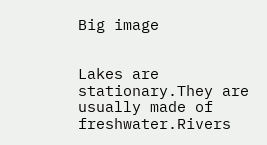Big image


Lakes are stationary.They are usually made of freshwater.Rivers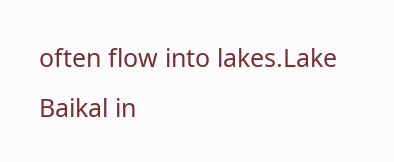often flow into lakes.Lake Baikal in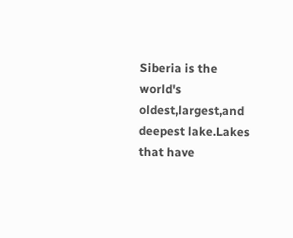Siberia is the world's oldest,largest,and deepest lake.Lakes that have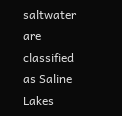saltwater are classified as Saline Lakes